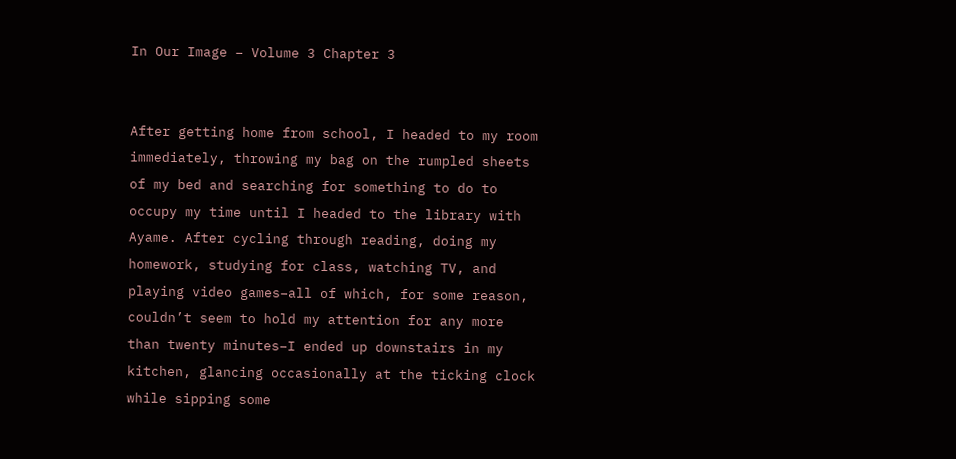In Our Image – Volume 3 Chapter 3


After getting home from school, I headed to my room immediately, throwing my bag on the rumpled sheets of my bed and searching for something to do to occupy my time until I headed to the library with Ayame. After cycling through reading, doing my homework, studying for class, watching TV, and playing video games–all of which, for some reason, couldn’t seem to hold my attention for any more than twenty minutes–I ended up downstairs in my kitchen, glancing occasionally at the ticking clock while sipping some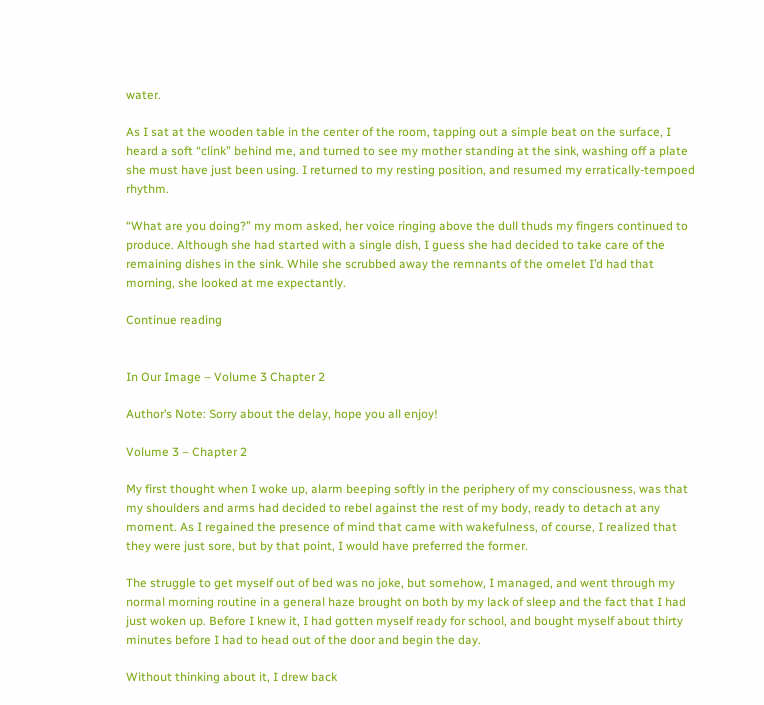water.

As I sat at the wooden table in the center of the room, tapping out a simple beat on the surface, I heard a soft “clink” behind me, and turned to see my mother standing at the sink, washing off a plate she must have just been using. I returned to my resting position, and resumed my erratically-tempoed rhythm.

“What are you doing?” my mom asked, her voice ringing above the dull thuds my fingers continued to produce. Although she had started with a single dish, I guess she had decided to take care of the remaining dishes in the sink. While she scrubbed away the remnants of the omelet I’d had that morning, she looked at me expectantly.

Continue reading


In Our Image – Volume 3 Chapter 2

Author’s Note: Sorry about the delay, hope you all enjoy!

Volume 3 – Chapter 2

My first thought when I woke up, alarm beeping softly in the periphery of my consciousness, was that my shoulders and arms had decided to rebel against the rest of my body, ready to detach at any moment. As I regained the presence of mind that came with wakefulness, of course, I realized that they were just sore, but by that point, I would have preferred the former.

The struggle to get myself out of bed was no joke, but somehow, I managed, and went through my normal morning routine in a general haze brought on both by my lack of sleep and the fact that I had just woken up. Before I knew it, I had gotten myself ready for school, and bought myself about thirty minutes before I had to head out of the door and begin the day.

Without thinking about it, I drew back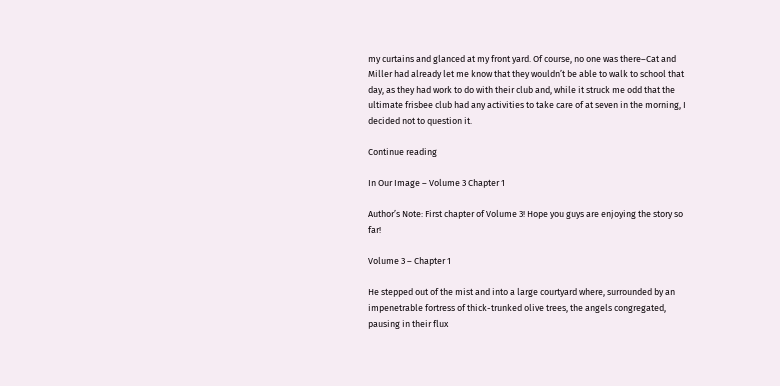my curtains and glanced at my front yard. Of course, no one was there–Cat and Miller had already let me know that they wouldn’t be able to walk to school that day, as they had work to do with their club and, while it struck me odd that the ultimate frisbee club had any activities to take care of at seven in the morning, I decided not to question it.

Continue reading

In Our Image – Volume 3 Chapter 1

Author’s Note: First chapter of Volume 3! Hope you guys are enjoying the story so far!

Volume 3 – Chapter 1

He stepped out of the mist and into a large courtyard where, surrounded by an impenetrable fortress of thick-trunked olive trees, the angels congregated, pausing in their flux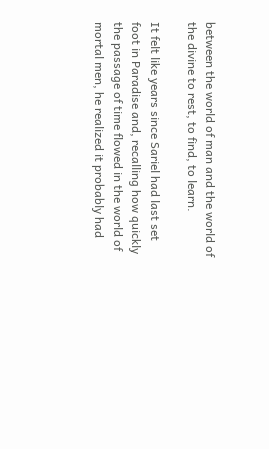between the world of man and the world of the divine to rest, to find, to learn.

It felt like years since Sariel had last set foot in Paradise and, recalling how quickly the passage of time flowed in the world of mortal men, he realized it probably had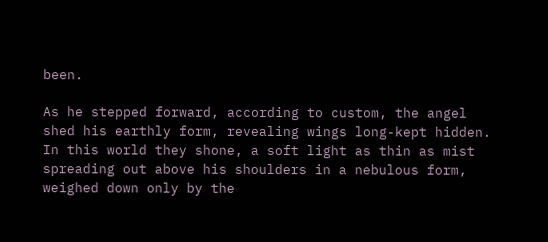been.

As he stepped forward, according to custom, the angel shed his earthly form, revealing wings long-kept hidden. In this world they shone, a soft light as thin as mist spreading out above his shoulders in a nebulous form, weighed down only by the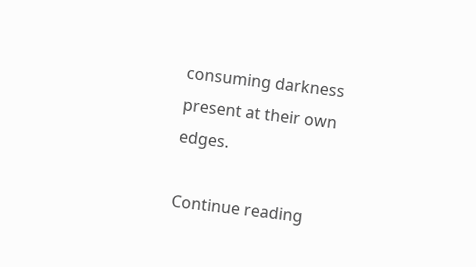consuming darkness present at their own edges.

Continue reading